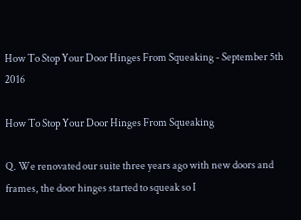How To Stop Your Door Hinges From Squeaking - September 5th 2016

How To Stop Your Door Hinges From Squeaking

Q. We renovated our suite three years ago with new doors and frames, the door hinges started to squeak so I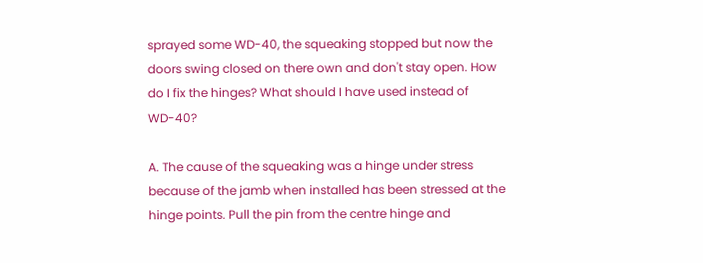sprayed some WD-40, the squeaking stopped but now the doors swing closed on there own and don't stay open. How do I fix the hinges? What should I have used instead of WD-40?

A. The cause of the squeaking was a hinge under stress because of the jamb when installed has been stressed at the hinge points. Pull the pin from the centre hinge and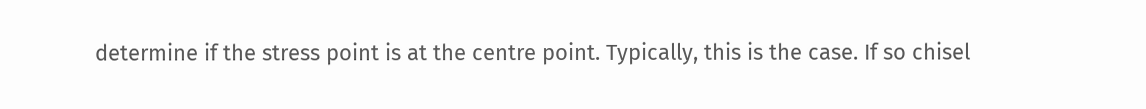determine if the stress point is at the centre point. Typically, this is the case. If so chisel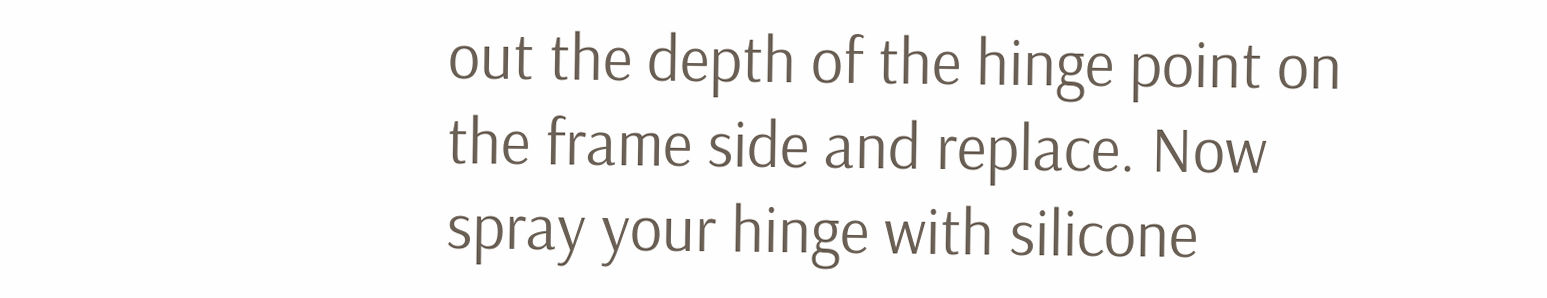out the depth of the hinge point on the frame side and replace. Now spray your hinge with silicone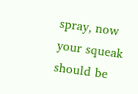spray, now your squeak should be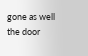gone as well the door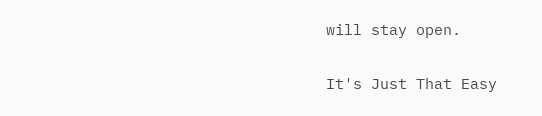will stay open.

It's Just That Easy